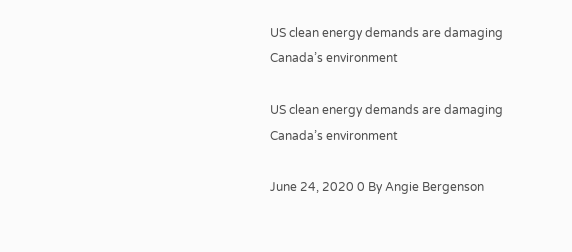US clean energy demands are damaging Canada’s environment

US clean energy demands are damaging Canada’s environment

June 24, 2020 0 By Angie Bergenson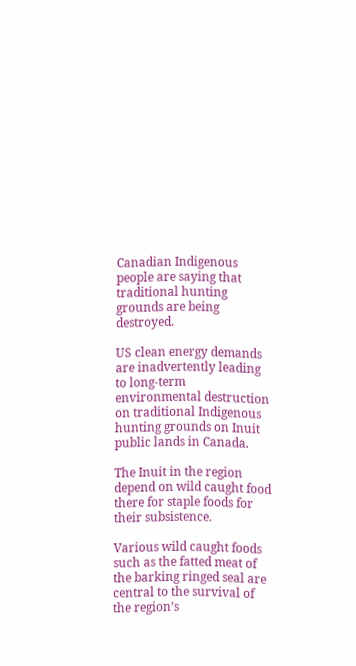Canadian Indigenous people are saying that traditional hunting grounds are being destroyed.

US clean energy demands are inadvertently leading to long-term environmental destruction on traditional Indigenous hunting grounds on Inuit public lands in Canada.

The Inuit in the region depend on wild caught food there for staple foods for their subsistence.

Various wild caught foods such as the fatted meat of the barking ringed seal are central to the survival of the region’s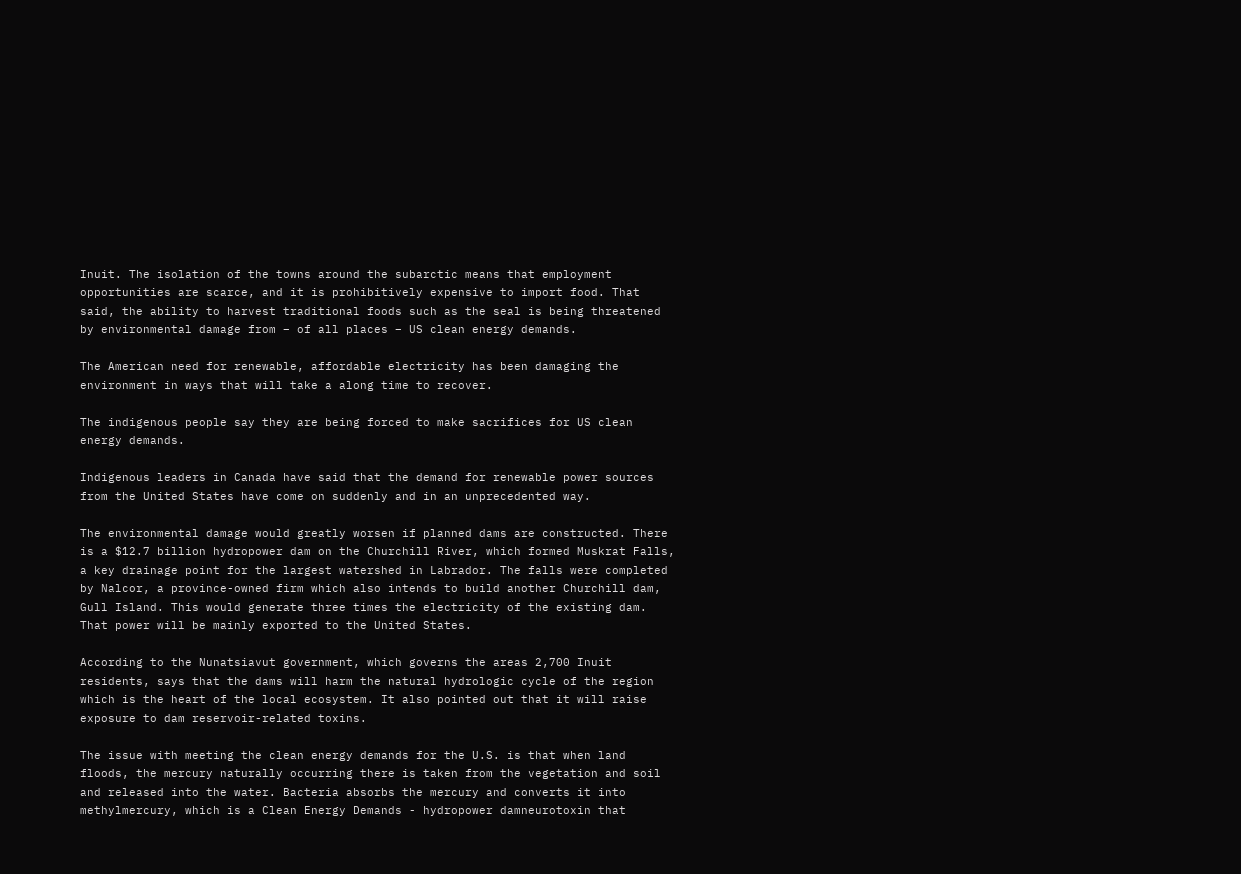Inuit. The isolation of the towns around the subarctic means that employment opportunities are scarce, and it is prohibitively expensive to import food. That said, the ability to harvest traditional foods such as the seal is being threatened by environmental damage from – of all places – US clean energy demands.

The American need for renewable, affordable electricity has been damaging the environment in ways that will take a along time to recover.

The indigenous people say they are being forced to make sacrifices for US clean energy demands.

Indigenous leaders in Canada have said that the demand for renewable power sources from the United States have come on suddenly and in an unprecedented way.

The environmental damage would greatly worsen if planned dams are constructed. There is a $12.7 billion hydropower dam on the Churchill River, which formed Muskrat Falls, a key drainage point for the largest watershed in Labrador. The falls were completed by Nalcor, a province-owned firm which also intends to build another Churchill dam, Gull Island. This would generate three times the electricity of the existing dam. That power will be mainly exported to the United States.

According to the Nunatsiavut government, which governs the areas 2,700 Inuit residents, says that the dams will harm the natural hydrologic cycle of the region which is the heart of the local ecosystem. It also pointed out that it will raise exposure to dam reservoir-related toxins.

The issue with meeting the clean energy demands for the U.S. is that when land floods, the mercury naturally occurring there is taken from the vegetation and soil and released into the water. Bacteria absorbs the mercury and converts it into methylmercury, which is a Clean Energy Demands - hydropower damneurotoxin that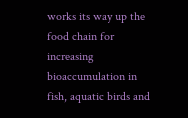works its way up the food chain for increasing bioaccumulation in fish, aquatic birds and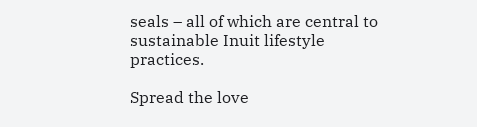seals – all of which are central to sustainable Inuit lifestyle practices.

Spread the love